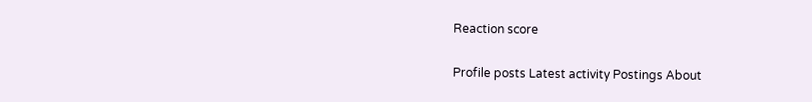Reaction score

Profile posts Latest activity Postings About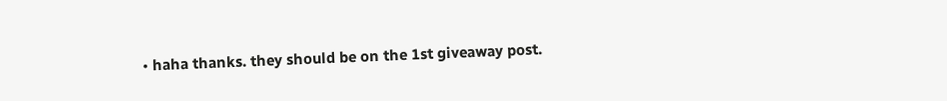• haha thanks. they should be on the 1st giveaway post.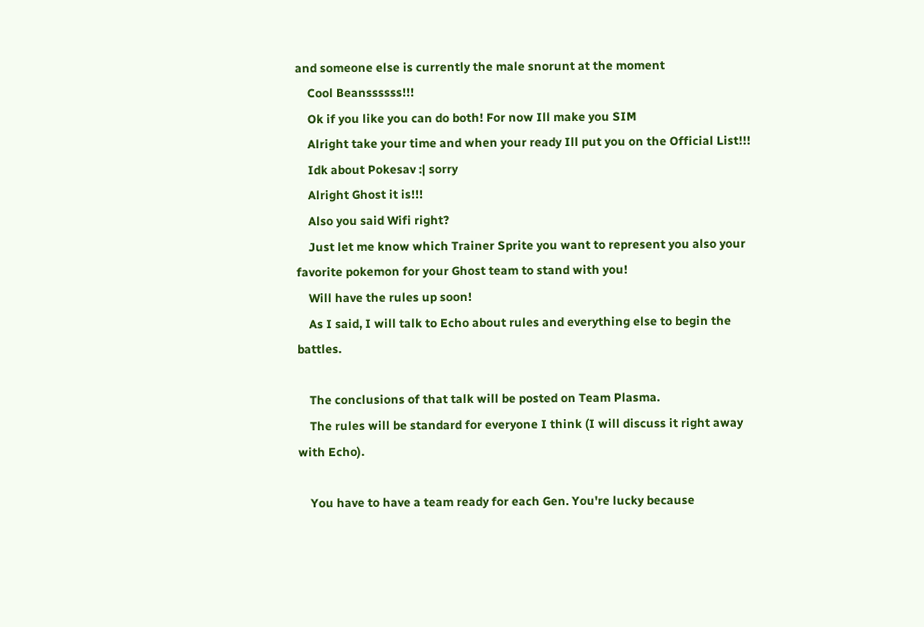and someone else is currently the male snorunt at the moment
    Cool Beanssssss!!!
    Ok if you like you can do both! For now Ill make you SIM
    Alright take your time and when your ready Ill put you on the Official List!!!
    Idk about Pokesav :| sorry
    Alright Ghost it is!!!
    Also you said Wifi right?
    Just let me know which Trainer Sprite you want to represent you also your favorite pokemon for your Ghost team to stand with you!
    Will have the rules up soon!
    As I said, I will talk to Echo about rules and everything else to begin the battles.

    The conclusions of that talk will be posted on Team Plasma.
    The rules will be standard for everyone I think (I will discuss it right away with Echo).

    You have to have a team ready for each Gen. You're lucky because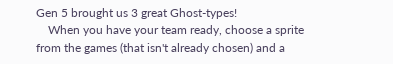Gen 5 brought us 3 great Ghost-types!
    When you have your team ready, choose a sprite from the games (that isn't already chosen) and a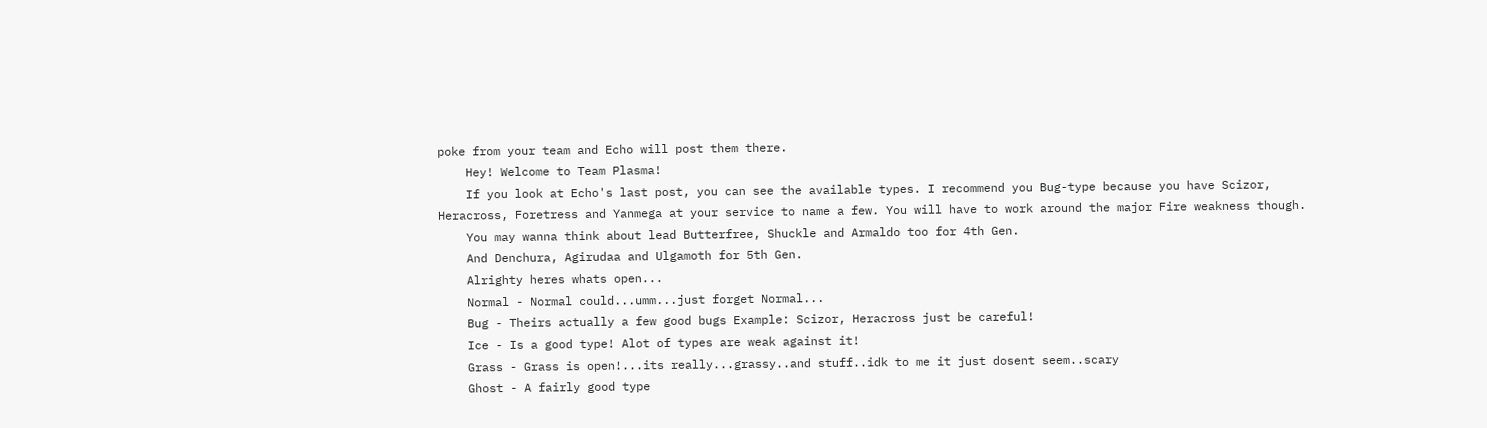poke from your team and Echo will post them there.
    Hey! Welcome to Team Plasma!
    If you look at Echo's last post, you can see the available types. I recommend you Bug-type because you have Scizor, Heracross, Foretress and Yanmega at your service to name a few. You will have to work around the major Fire weakness though.
    You may wanna think about lead Butterfree, Shuckle and Armaldo too for 4th Gen.
    And Denchura, Agirudaa and Ulgamoth for 5th Gen.
    Alrighty heres whats open...
    Normal - Normal could...umm...just forget Normal...
    Bug - Theirs actually a few good bugs Example: Scizor, Heracross just be careful!
    Ice - Is a good type! Alot of types are weak against it!
    Grass - Grass is open!...its really...grassy..and stuff..idk to me it just dosent seem..scary
    Ghost - A fairly good type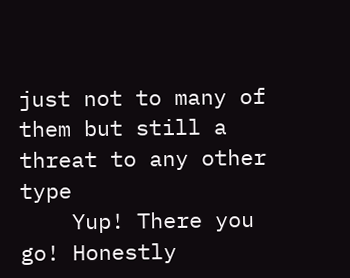just not to many of them but still a threat to any other type
    Yup! There you go! Honestly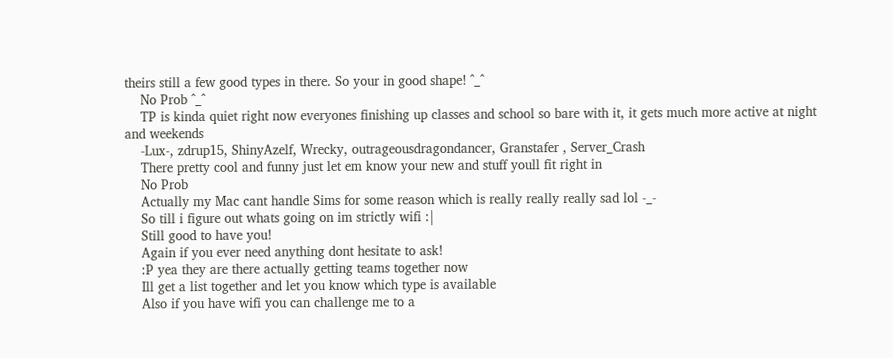theirs still a few good types in there. So your in good shape! ^_^
    No Prob ^_^
    TP is kinda quiet right now everyones finishing up classes and school so bare with it, it gets much more active at night and weekends
    -Lux-, zdrup15, ShinyAzelf, Wrecky, outrageousdragondancer, Granstafer , Server_Crash
    There pretty cool and funny just let em know your new and stuff youll fit right in
    No Prob
    Actually my Mac cant handle Sims for some reason which is really really really sad lol -_-
    So till i figure out whats going on im strictly wifi :|
    Still good to have you!
    Again if you ever need anything dont hesitate to ask!
    :P yea they are there actually getting teams together now
    Ill get a list together and let you know which type is available
    Also if you have wifi you can challenge me to a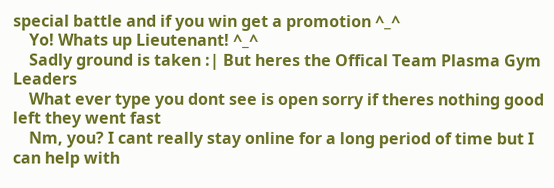special battle and if you win get a promotion ^_^
    Yo! Whats up Lieutenant! ^_^
    Sadly ground is taken :| But heres the Offical Team Plasma Gym Leaders
    What ever type you dont see is open sorry if theres nothing good left they went fast
    Nm, you? I cant really stay online for a long period of time but I can help with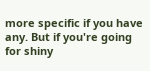more specific if you have any. But if you're going for shiny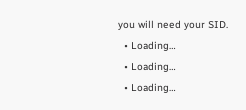you will need your SID.
  • Loading…
  • Loading…
  • Loading…